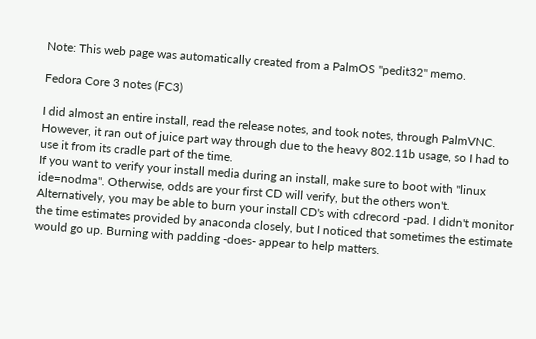Note: This web page was automatically created from a PalmOS "pedit32" memo.

Fedora Core 3 notes (FC3)

I did almost an entire install, read the release notes, and took notes, through PalmVNC. However, it ran out of juice part way through due to the heavy 802.11b usage, so I had to use it from its cradle part of the time.
If you want to verify your install media during an install, make sure to boot with "linux ide=nodma". Otherwise, odds are your first CD will verify, but the others won't. Alternatively, you may be able to burn your install CD's with cdrecord -pad. I didn't monitor the time estimates provided by anaconda closely, but I noticed that sometimes the estimate would go up. Burning with padding -does- appear to help matters.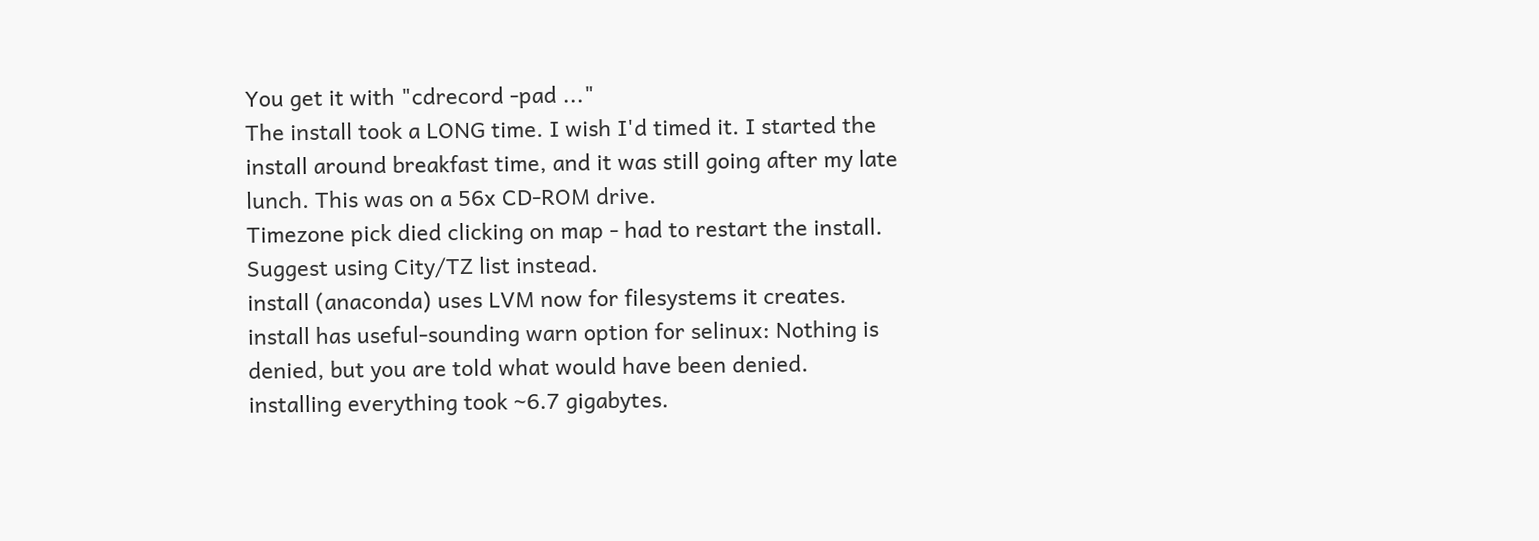You get it with "cdrecord -pad ..."
The install took a LONG time. I wish I'd timed it. I started the install around breakfast time, and it was still going after my late lunch. This was on a 56x CD-ROM drive.
Timezone pick died clicking on map - had to restart the install. Suggest using City/TZ list instead.
install (anaconda) uses LVM now for filesystems it creates.
install has useful-sounding warn option for selinux: Nothing is denied, but you are told what would have been denied.
installing everything took ~6.7 gigabytes.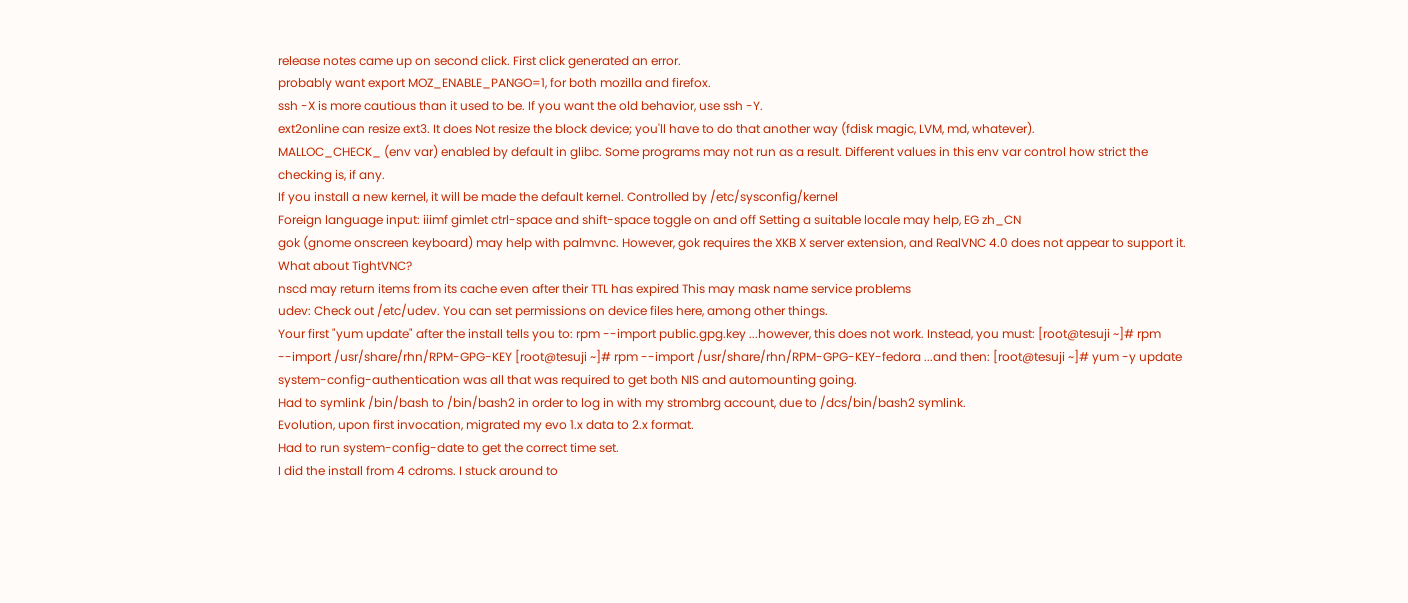release notes came up on second click. First click generated an error.
probably want export MOZ_ENABLE_PANGO=1, for both mozilla and firefox.
ssh -X is more cautious than it used to be. If you want the old behavior, use ssh -Y.
ext2online can resize ext3. It does Not resize the block device; you'll have to do that another way (fdisk magic, LVM, md, whatever).
MALLOC_CHECK_ (env var) enabled by default in glibc. Some programs may not run as a result. Different values in this env var control how strict the checking is, if any.
If you install a new kernel, it will be made the default kernel. Controlled by /etc/sysconfig/kernel
Foreign language input: iiimf gimlet ctrl-space and shift-space toggle on and off Setting a suitable locale may help, EG zh_CN
gok (gnome onscreen keyboard) may help with palmvnc. However, gok requires the XKB X server extension, and RealVNC 4.0 does not appear to support it. What about TightVNC?
nscd may return items from its cache even after their TTL has expired This may mask name service problems
udev: Check out /etc/udev. You can set permissions on device files here, among other things.
Your first "yum update" after the install tells you to: rpm --import public.gpg.key ...however, this does not work. Instead, you must: [root@tesuji ~]# rpm --import /usr/share/rhn/RPM-GPG-KEY [root@tesuji ~]# rpm --import /usr/share/rhn/RPM-GPG-KEY-fedora ...and then: [root@tesuji ~]# yum -y update
system-config-authentication was all that was required to get both NIS and automounting going.
Had to symlink /bin/bash to /bin/bash2 in order to log in with my strombrg account, due to /dcs/bin/bash2 symlink.
Evolution, upon first invocation, migrated my evo 1.x data to 2.x format.
Had to run system-config-date to get the correct time set.
I did the install from 4 cdroms. I stuck around to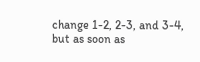change 1-2, 2-3, and 3-4, but as soon as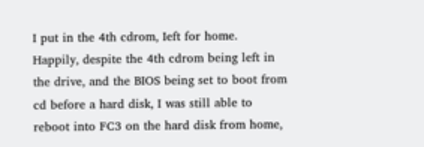I put in the 4th cdrom, Ieft for home. Happily, despite the 4th cdrom being left in the drive, and the BIOS being set to boot from cd before a hard disk, I was still able to reboot into FC3 on the hard disk from home,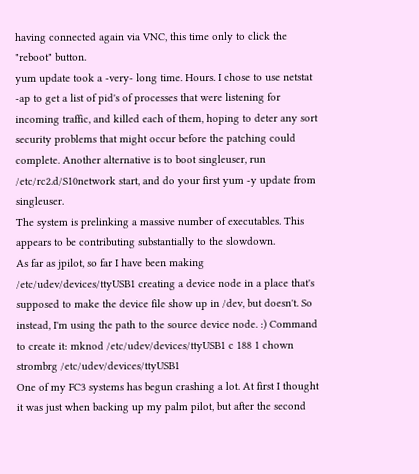having connected again via VNC, this time only to click the "reboot" button.
yum update took a -very- long time. Hours. I chose to use netstat -ap to get a list of pid's of processes that were listening for incoming traffic, and killed each of them, hoping to deter any sort security problems that might occur before the patching could complete. Another alternative is to boot singleuser, run /etc/rc2.d/S10network start, and do your first yum -y update from singleuser.
The system is prelinking a massive number of executables. This appears to be contributing substantially to the slowdown.
As far as jpilot, so far I have been making /etc/udev/devices/ttyUSB1 creating a device node in a place that's supposed to make the device file show up in /dev, but doesn't. So instead, I'm using the path to the source device node. :) Command to create it: mknod /etc/udev/devices/ttyUSB1 c 188 1 chown strombrg /etc/udev/devices/ttyUSB1
One of my FC3 systems has begun crashing a lot. At first I thought it was just when backing up my palm pilot, but after the second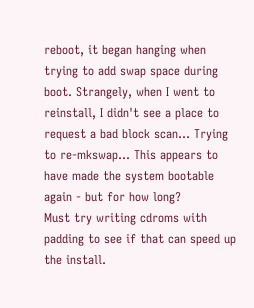reboot, it began hanging when trying to add swap space during boot. Strangely, when I went to reinstall, I didn't see a place to request a bad block scan... Trying to re-mkswap... This appears to have made the system bootable again - but for how long?
Must try writing cdroms with padding to see if that can speed up the install.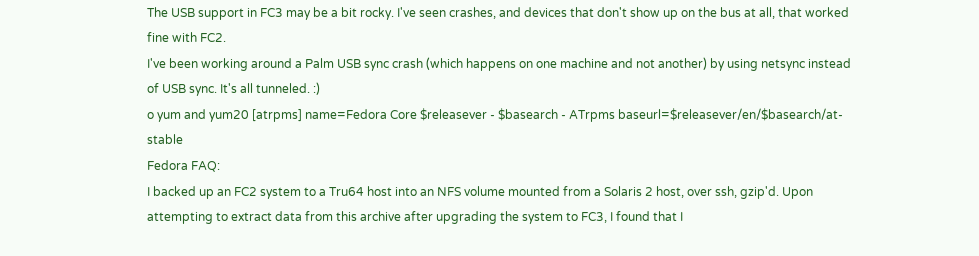The USB support in FC3 may be a bit rocky. I've seen crashes, and devices that don't show up on the bus at all, that worked fine with FC2.
I've been working around a Palm USB sync crash (which happens on one machine and not another) by using netsync instead of USB sync. It's all tunneled. :)
o yum and yum20 [atrpms] name=Fedora Core $releasever - $basearch - ATrpms baseurl=$releasever/en/$basearch/at-stable
Fedora FAQ:
I backed up an FC2 system to a Tru64 host into an NFS volume mounted from a Solaris 2 host, over ssh, gzip'd. Upon attempting to extract data from this archive after upgrading the system to FC3, I found that I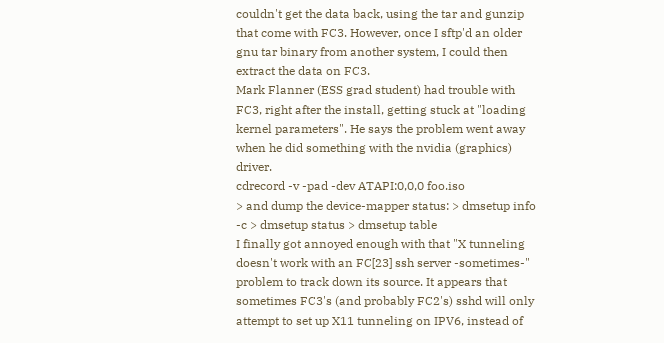couldn't get the data back, using the tar and gunzip that come with FC3. However, once I sftp'd an older gnu tar binary from another system, I could then extract the data on FC3.
Mark Flanner (ESS grad student) had trouble with FC3, right after the install, getting stuck at "loading kernel parameters". He says the problem went away when he did something with the nvidia (graphics) driver.
cdrecord -v -pad -dev ATAPI:0,0,0 foo.iso
> and dump the device-mapper status: > dmsetup info -c > dmsetup status > dmsetup table
I finally got annoyed enough with that "X tunneling doesn't work with an FC[23] ssh server -sometimes-" problem to track down its source. It appears that sometimes FC3's (and probably FC2's) sshd will only attempt to set up X11 tunneling on IPV6, instead of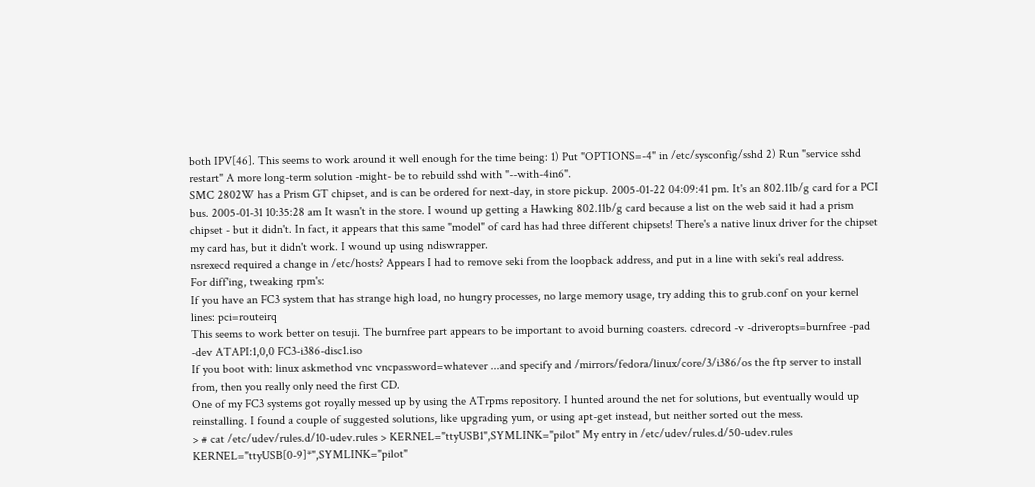both IPV[46]. This seems to work around it well enough for the time being: 1) Put "OPTIONS=-4" in /etc/sysconfig/sshd 2) Run "service sshd restart" A more long-term solution -might- be to rebuild sshd with "--with-4in6".
SMC 2802W has a Prism GT chipset, and is can be ordered for next-day, in store pickup. 2005-01-22 04:09:41 pm. It's an 802.11b/g card for a PCI bus. 2005-01-31 10:35:28 am It wasn't in the store. I wound up getting a Hawking 802.11b/g card because a list on the web said it had a prism chipset - but it didn't. In fact, it appears that this same "model" of card has had three different chipsets! There's a native linux driver for the chipset my card has, but it didn't work. I wound up using ndiswrapper.
nsrexecd required a change in /etc/hosts? Appears I had to remove seki from the loopback address, and put in a line with seki's real address.
For diff'ing, tweaking rpm's:
If you have an FC3 system that has strange high load, no hungry processes, no large memory usage, try adding this to grub.conf on your kernel lines: pci=routeirq
This seems to work better on tesuji. The burnfree part appears to be important to avoid burning coasters. cdrecord -v -driveropts=burnfree -pad -dev ATAPI:1,0,0 FC3-i386-disc1.iso
If you boot with: linux askmethod vnc vncpassword=whatever ...and specify and /mirrors/fedora/linux/core/3/i386/os the ftp server to install from, then you really only need the first CD.
One of my FC3 systems got royally messed up by using the ATrpms repository. I hunted around the net for solutions, but eventually would up reinstalling. I found a couple of suggested solutions, like upgrading yum, or using apt-get instead, but neither sorted out the mess.
> # cat /etc/udev/rules.d/10-udev.rules > KERNEL="ttyUSB1",SYMLINK="pilot" My entry in /etc/udev/rules.d/50-udev.rules KERNEL="ttyUSB[0-9]*",SYMLINK="pilot"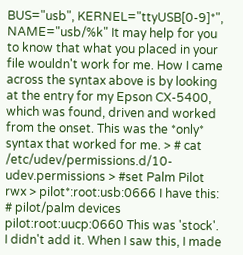BUS="usb", KERNEL="ttyUSB[0-9]*", NAME="usb/%k" It may help for you to know that what you placed in your file wouldn't work for me. How I came across the syntax above is by looking at the entry for my Epson CX-5400, which was found, driven and worked from the onset. This was the *only* syntax that worked for me. > # cat /etc/udev/permissions.d/10-udev.permissions > #set Palm Pilot rwx > pilot*:root:usb:0666 I have this: # pilot/palm devices pilot:root:uucp:0660 This was 'stock'. I didn't add it. When I saw this, I made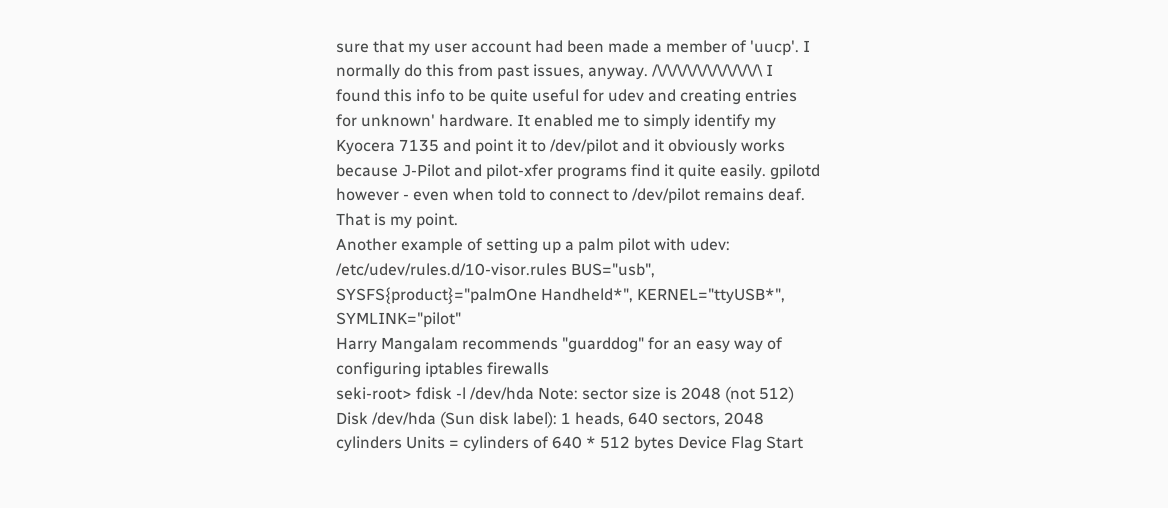sure that my user account had been made a member of 'uucp'. I normally do this from past issues, anyway. /\/\/\/\/\/\/\/\/\/\/\ I found this info to be quite useful for udev and creating entries for unknown' hardware. It enabled me to simply identify my Kyocera 7135 and point it to /dev/pilot and it obviously works because J-Pilot and pilot-xfer programs find it quite easily. gpilotd however - even when told to connect to /dev/pilot remains deaf. That is my point.
Another example of setting up a palm pilot with udev: /etc/udev/rules.d/10-visor.rules BUS="usb", SYSFS{product}="palmOne Handheld*", KERNEL="ttyUSB*", SYMLINK="pilot"
Harry Mangalam recommends "guarddog" for an easy way of configuring iptables firewalls
seki-root> fdisk -l /dev/hda Note: sector size is 2048 (not 512) Disk /dev/hda (Sun disk label): 1 heads, 640 sectors, 2048 cylinders Units = cylinders of 640 * 512 bytes Device Flag Start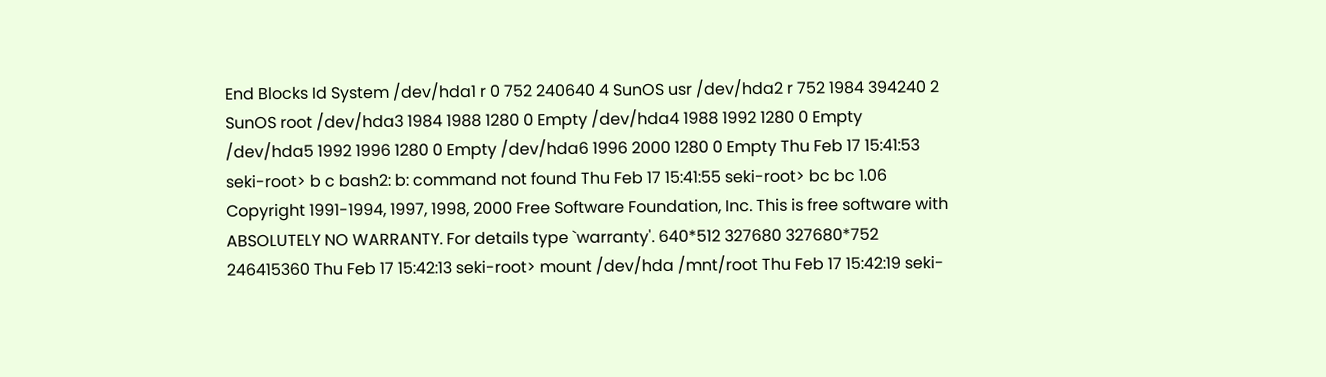End Blocks Id System /dev/hda1 r 0 752 240640 4 SunOS usr /dev/hda2 r 752 1984 394240 2 SunOS root /dev/hda3 1984 1988 1280 0 Empty /dev/hda4 1988 1992 1280 0 Empty /dev/hda5 1992 1996 1280 0 Empty /dev/hda6 1996 2000 1280 0 Empty Thu Feb 17 15:41:53 seki-root> b c bash2: b: command not found Thu Feb 17 15:41:55 seki-root> bc bc 1.06 Copyright 1991-1994, 1997, 1998, 2000 Free Software Foundation, Inc. This is free software with ABSOLUTELY NO WARRANTY. For details type `warranty'. 640*512 327680 327680*752 246415360 Thu Feb 17 15:42:13 seki-root> mount /dev/hda /mnt/root Thu Feb 17 15:42:19 seki-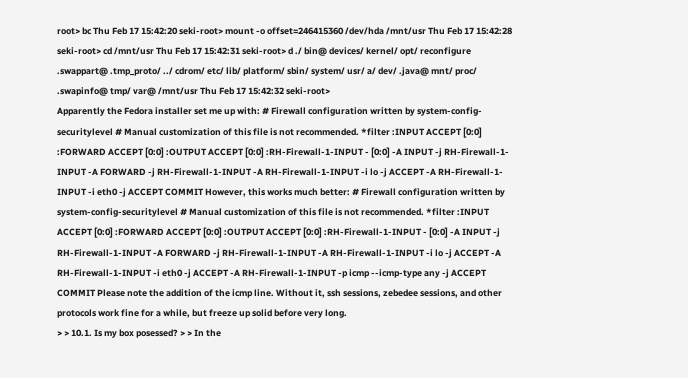root> bc Thu Feb 17 15:42:20 seki-root> mount -o offset=246415360 /dev/hda /mnt/usr Thu Feb 17 15:42:28 seki-root> cd /mnt/usr Thu Feb 17 15:42:31 seki-root> d ./ bin@ devices/ kernel/ opt/ reconfigure .swappart@ .tmp_proto/ ../ cdrom/ etc/ lib/ platform/ sbin/ system/ usr/ a/ dev/ .java@ mnt/ proc/ .swapinfo@ tmp/ var@ /mnt/usr Thu Feb 17 15:42:32 seki-root>
Apparently the Fedora installer set me up with: # Firewall configuration written by system-config-securitylevel # Manual customization of this file is not recommended. *filter :INPUT ACCEPT [0:0] :FORWARD ACCEPT [0:0] :OUTPUT ACCEPT [0:0] :RH-Firewall-1-INPUT - [0:0] -A INPUT -j RH-Firewall-1-INPUT -A FORWARD -j RH-Firewall-1-INPUT -A RH-Firewall-1-INPUT -i lo -j ACCEPT -A RH-Firewall-1-INPUT -i eth0 -j ACCEPT COMMIT However, this works much better: # Firewall configuration written by system-config-securitylevel # Manual customization of this file is not recommended. *filter :INPUT ACCEPT [0:0] :FORWARD ACCEPT [0:0] :OUTPUT ACCEPT [0:0] :RH-Firewall-1-INPUT - [0:0] -A INPUT -j RH-Firewall-1-INPUT -A FORWARD -j RH-Firewall-1-INPUT -A RH-Firewall-1-INPUT -i lo -j ACCEPT -A RH-Firewall-1-INPUT -i eth0 -j ACCEPT -A RH-Firewall-1-INPUT -p icmp --icmp-type any -j ACCEPT COMMIT Please note the addition of the icmp line. Without it, ssh sessions, zebedee sessions, and other protocols work fine for a while, but freeze up solid before very long.
> > 10.1. Is my box posessed? > > In the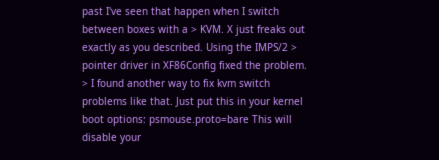past I've seen that happen when I switch between boxes with a > KVM. X just freaks out exactly as you described. Using the IMPS/2 > pointer driver in XF86Config fixed the problem. > I found another way to fix kvm switch problems like that. Just put this in your kernel boot options: psmouse.proto=bare This will disable your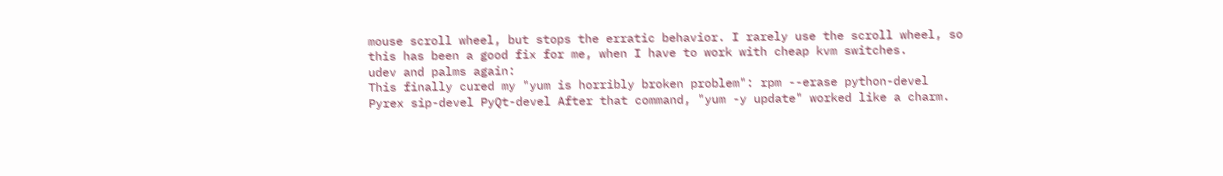mouse scroll wheel, but stops the erratic behavior. I rarely use the scroll wheel, so this has been a good fix for me, when I have to work with cheap kvm switches.
udev and palms again:
This finally cured my "yum is horribly broken problem": rpm --erase python-devel Pyrex sip-devel PyQt-devel After that command, "yum -y update" worked like a charm.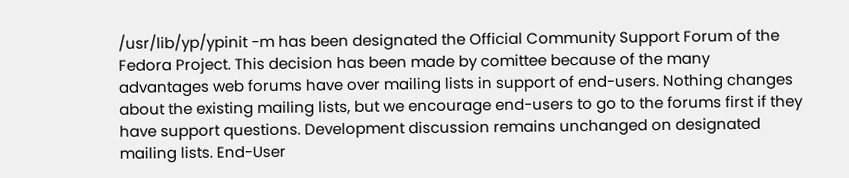/usr/lib/yp/ypinit -m has been designated the Official Community Support Forum of the Fedora Project. This decision has been made by comittee because of the many advantages web forums have over mailing lists in support of end-users. Nothing changes about the existing mailing lists, but we encourage end-users to go to the forums first if they have support questions. Development discussion remains unchanged on designated mailing lists. End-User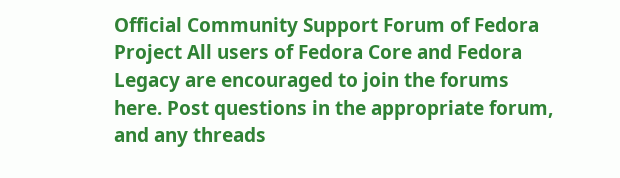Official Community Support Forum of Fedora Project All users of Fedora Core and Fedora Legacy are encouraged to join the forums here. Post questions in the appropriate forum, and any threads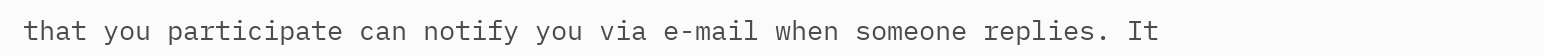that you participate can notify you via e-mail when someone replies. It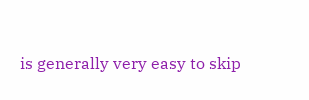is generally very easy to skip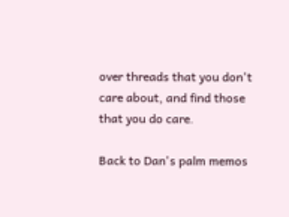over threads that you don't care about, and find those that you do care.

Back to Dan's palm memos